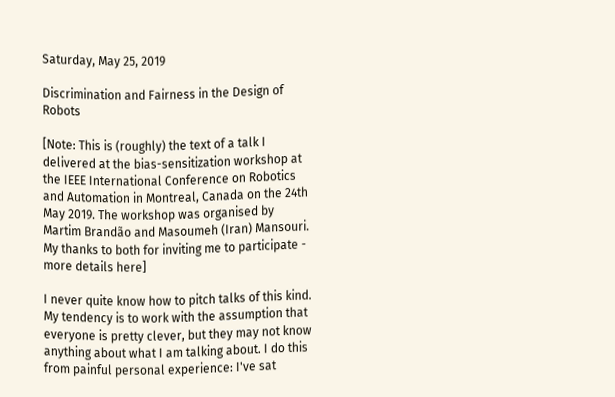Saturday, May 25, 2019

Discrimination and Fairness in the Design of Robots

[Note: This is (roughly) the text of a talk I delivered at the bias-sensitization workshop at the IEEE International Conference on Robotics and Automation in Montreal, Canada on the 24th May 2019. The workshop was organised by Martim Brandão and Masoumeh (Iran) Mansouri. My thanks to both for inviting me to participate - more details here]

I never quite know how to pitch talks of this kind. My tendency is to work with the assumption that everyone is pretty clever, but they may not know anything about what I am talking about. I do this from painful personal experience: I've sat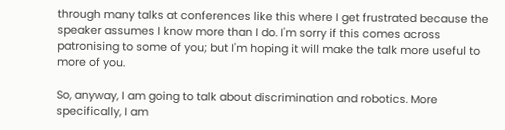through many talks at conferences like this where I get frustrated because the speaker assumes I know more than I do. I'm sorry if this comes across patronising to some of you; but I'm hoping it will make the talk more useful to more of you.

So, anyway, I am going to talk about discrimination and robotics. More specifically, I am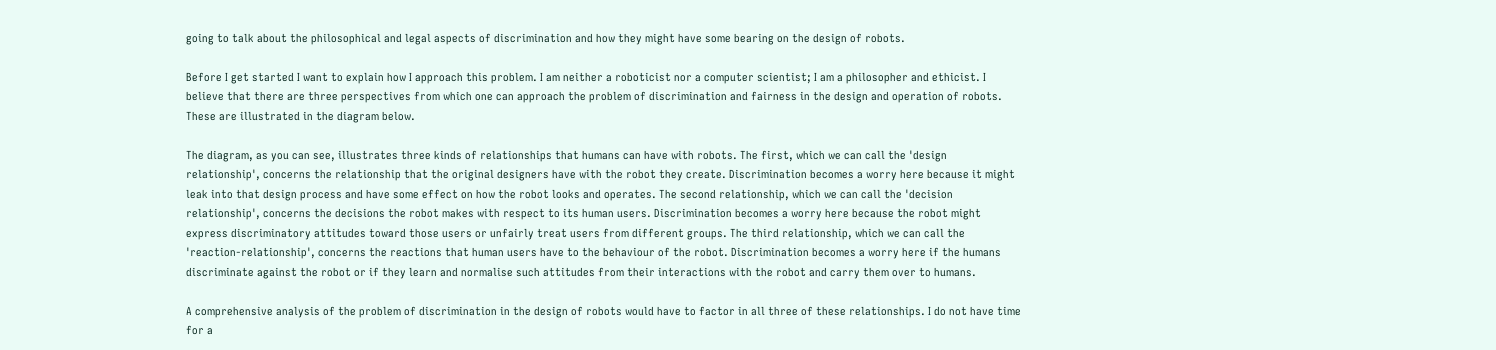going to talk about the philosophical and legal aspects of discrimination and how they might have some bearing on the design of robots.

Before I get started I want to explain how I approach this problem. I am neither a roboticist nor a computer scientist; I am a philosopher and ethicist. I believe that there are three perspectives from which one can approach the problem of discrimination and fairness in the design and operation of robots. These are illustrated in the diagram below.

The diagram, as you can see, illustrates three kinds of relationships that humans can have with robots. The first, which we can call the 'design relationship', concerns the relationship that the original designers have with the robot they create. Discrimination becomes a worry here because it might leak into that design process and have some effect on how the robot looks and operates. The second relationship, which we can call the 'decision relationship', concerns the decisions the robot makes with respect to its human users. Discrimination becomes a worry here because the robot might express discriminatory attitudes toward those users or unfairly treat users from different groups. The third relationship, which we can call the 'reaction-relationship', concerns the reactions that human users have to the behaviour of the robot. Discrimination becomes a worry here if the humans discriminate against the robot or if they learn and normalise such attitudes from their interactions with the robot and carry them over to humans.

A comprehensive analysis of the problem of discrimination in the design of robots would have to factor in all three of these relationships. I do not have time for a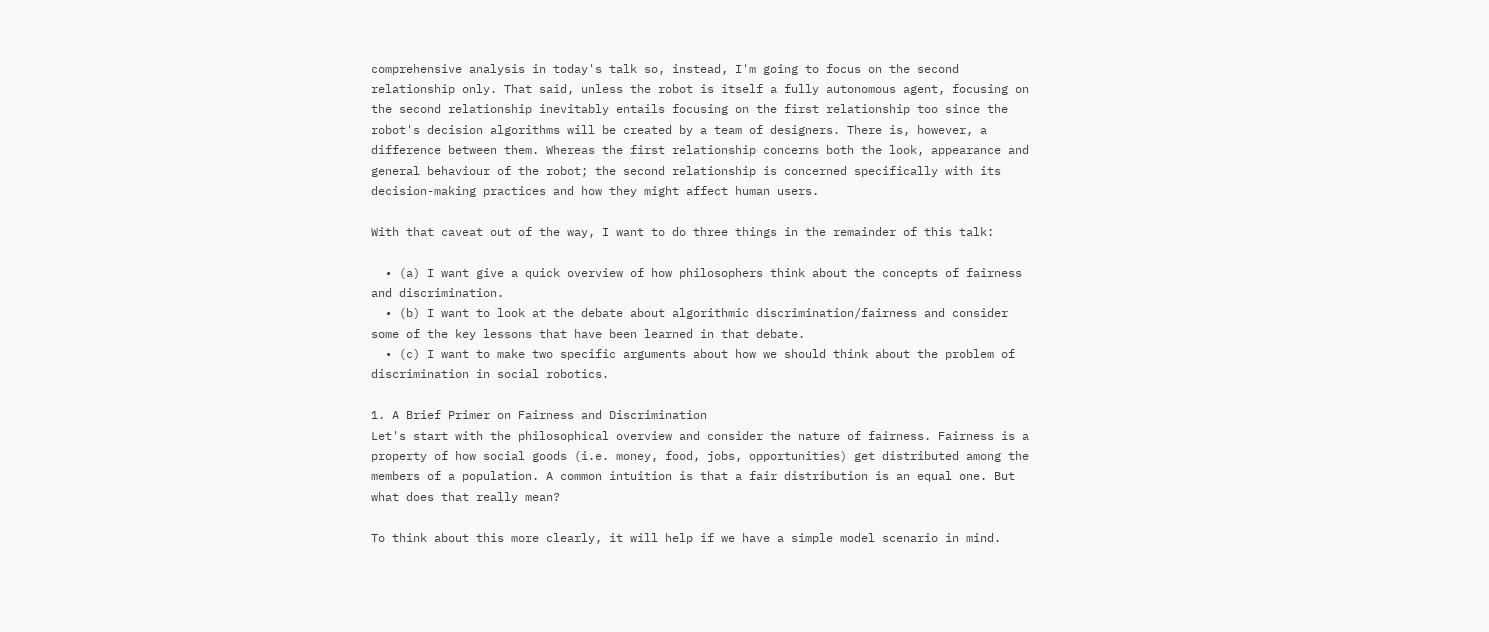comprehensive analysis in today's talk so, instead, I'm going to focus on the second relationship only. That said, unless the robot is itself a fully autonomous agent, focusing on the second relationship inevitably entails focusing on the first relationship too since the robot's decision algorithms will be created by a team of designers. There is, however, a difference between them. Whereas the first relationship concerns both the look, appearance and general behaviour of the robot; the second relationship is concerned specifically with its decision-making practices and how they might affect human users.

With that caveat out of the way, I want to do three things in the remainder of this talk:

  • (a) I want give a quick overview of how philosophers think about the concepts of fairness and discrimination.
  • (b) I want to look at the debate about algorithmic discrimination/fairness and consider some of the key lessons that have been learned in that debate.
  • (c) I want to make two specific arguments about how we should think about the problem of discrimination in social robotics.

1. A Brief Primer on Fairness and Discrimination
Let's start with the philosophical overview and consider the nature of fairness. Fairness is a property of how social goods (i.e. money, food, jobs, opportunities) get distributed among the members of a population. A common intuition is that a fair distribution is an equal one. But what does that really mean?

To think about this more clearly, it will help if we have a simple model scenario in mind.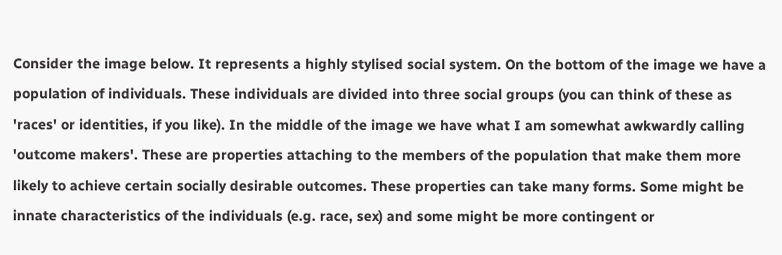Consider the image below. It represents a highly stylised social system. On the bottom of the image we have a population of individuals. These individuals are divided into three social groups (you can think of these as 'races' or identities, if you like). In the middle of the image we have what I am somewhat awkwardly calling 'outcome makers'. These are properties attaching to the members of the population that make them more likely to achieve certain socially desirable outcomes. These properties can take many forms. Some might be innate characteristics of the individuals (e.g. race, sex) and some might be more contingent or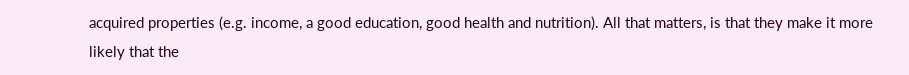acquired properties (e.g. income, a good education, good health and nutrition). All that matters, is that they make it more likely that the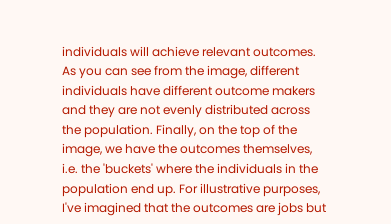individuals will achieve relevant outcomes. As you can see from the image, different individuals have different outcome makers and they are not evenly distributed across the population. Finally, on the top of the image, we have the outcomes themselves, i.e. the 'buckets' where the individuals in the population end up. For illustrative purposes, I've imagined that the outcomes are jobs but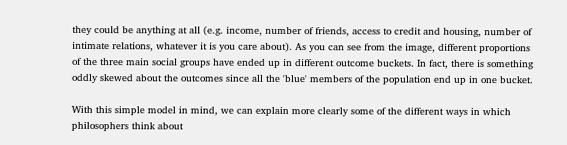they could be anything at all (e.g. income, number of friends, access to credit and housing, number of intimate relations, whatever it is you care about). As you can see from the image, different proportions of the three main social groups have ended up in different outcome buckets. In fact, there is something oddly skewed about the outcomes since all the 'blue' members of the population end up in one bucket.

With this simple model in mind, we can explain more clearly some of the different ways in which philosophers think about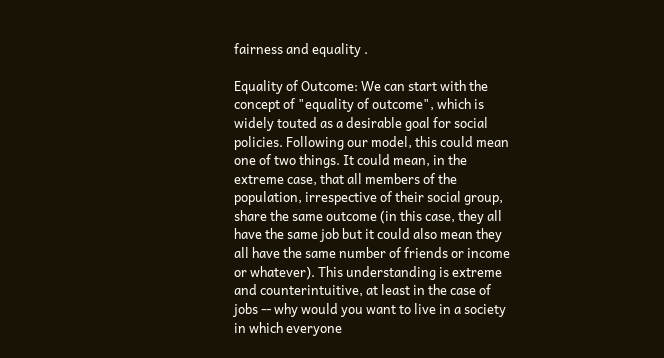fairness and equality .

Equality of Outcome: We can start with the concept of "equality of outcome", which is widely touted as a desirable goal for social policies. Following our model, this could mean one of two things. It could mean, in the extreme case, that all members of the population, irrespective of their social group, share the same outcome (in this case, they all have the same job but it could also mean they all have the same number of friends or income or whatever). This understanding is extreme and counterintuitive, at least in the case of jobs -- why would you want to live in a society in which everyone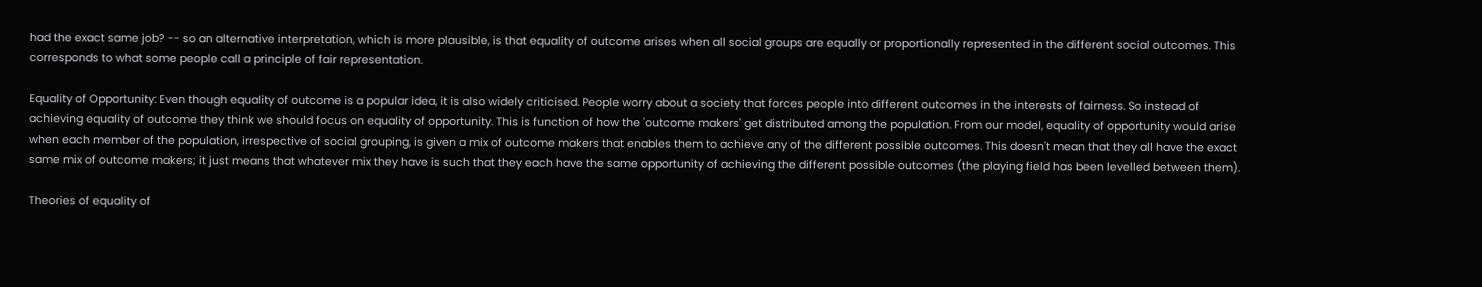had the exact same job? -- so an alternative interpretation, which is more plausible, is that equality of outcome arises when all social groups are equally or proportionally represented in the different social outcomes. This corresponds to what some people call a principle of fair representation.

Equality of Opportunity: Even though equality of outcome is a popular idea, it is also widely criticised. People worry about a society that forces people into different outcomes in the interests of fairness. So instead of achieving equality of outcome they think we should focus on equality of opportunity. This is function of how the 'outcome makers' get distributed among the population. From our model, equality of opportunity would arise when each member of the population, irrespective of social grouping, is given a mix of outcome makers that enables them to achieve any of the different possible outcomes. This doesn't mean that they all have the exact same mix of outcome makers; it just means that whatever mix they have is such that they each have the same opportunity of achieving the different possible outcomes (the playing field has been levelled between them).

Theories of equality of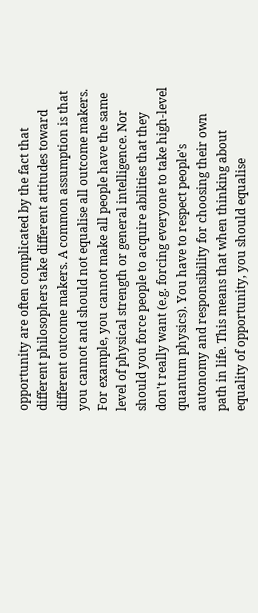opportunity are often complicated by the fact that different philosophers take different attitudes toward different outcome makers. A common assumption is that you cannot and should not equalise all outcome makers. For example, you cannot make all people have the same level of physical strength or general intelligence. Nor should you force people to acquire abilities that they don't really want (e.g. forcing everyone to take high-level quantum physics). You have to respect people's autonomy and responsibility for choosing their own path in life. This means that when thinking about equality of opportunity, you should equalise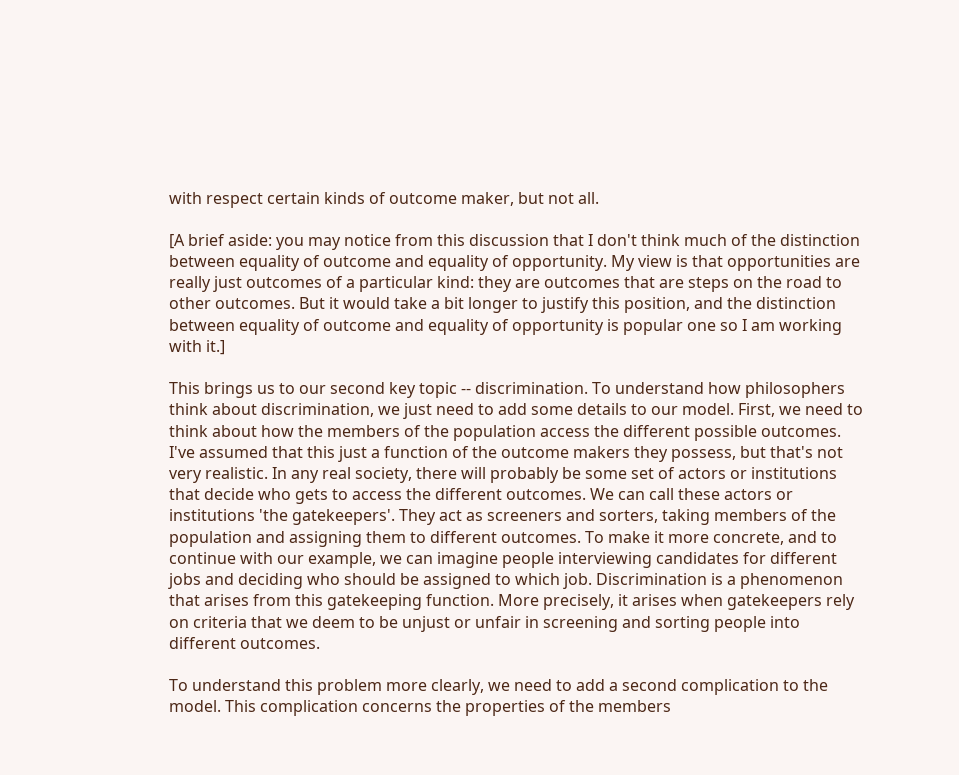with respect certain kinds of outcome maker, but not all.

[A brief aside: you may notice from this discussion that I don't think much of the distinction between equality of outcome and equality of opportunity. My view is that opportunities are really just outcomes of a particular kind: they are outcomes that are steps on the road to other outcomes. But it would take a bit longer to justify this position, and the distinction between equality of outcome and equality of opportunity is popular one so I am working with it.]

This brings us to our second key topic -- discrimination. To understand how philosophers think about discrimination, we just need to add some details to our model. First, we need to think about how the members of the population access the different possible outcomes. I've assumed that this just a function of the outcome makers they possess, but that's not very realistic. In any real society, there will probably be some set of actors or institutions that decide who gets to access the different outcomes. We can call these actors or institutions 'the gatekeepers'. They act as screeners and sorters, taking members of the population and assigning them to different outcomes. To make it more concrete, and to continue with our example, we can imagine people interviewing candidates for different jobs and deciding who should be assigned to which job. Discrimination is a phenomenon that arises from this gatekeeping function. More precisely, it arises when gatekeepers rely on criteria that we deem to be unjust or unfair in screening and sorting people into different outcomes.

To understand this problem more clearly, we need to add a second complication to the model. This complication concerns the properties of the members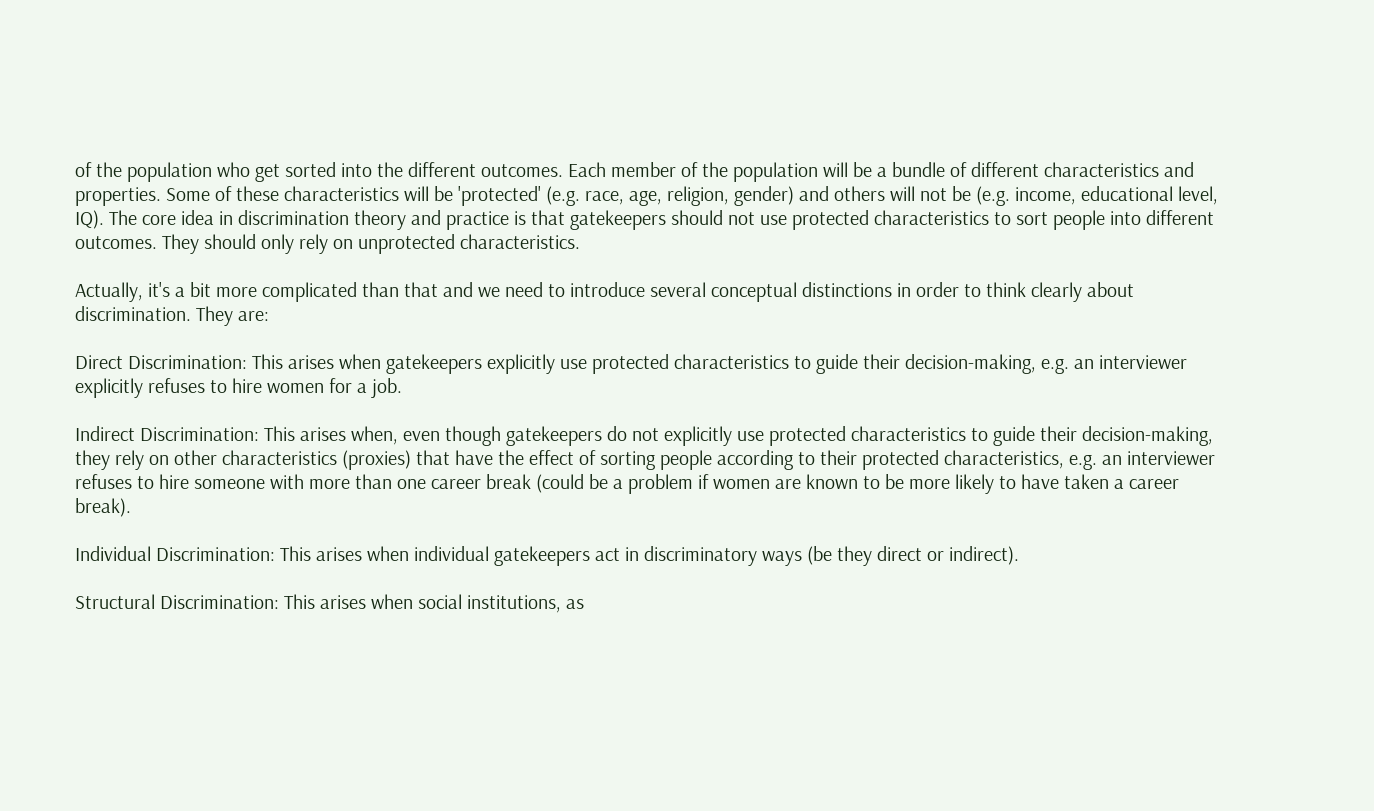of the population who get sorted into the different outcomes. Each member of the population will be a bundle of different characteristics and properties. Some of these characteristics will be 'protected' (e.g. race, age, religion, gender) and others will not be (e.g. income, educational level, IQ). The core idea in discrimination theory and practice is that gatekeepers should not use protected characteristics to sort people into different outcomes. They should only rely on unprotected characteristics.

Actually, it's a bit more complicated than that and we need to introduce several conceptual distinctions in order to think clearly about discrimination. They are:

Direct Discrimination: This arises when gatekeepers explicitly use protected characteristics to guide their decision-making, e.g. an interviewer explicitly refuses to hire women for a job.

Indirect Discrimination: This arises when, even though gatekeepers do not explicitly use protected characteristics to guide their decision-making, they rely on other characteristics (proxies) that have the effect of sorting people according to their protected characteristics, e.g. an interviewer refuses to hire someone with more than one career break (could be a problem if women are known to be more likely to have taken a career break).

Individual Discrimination: This arises when individual gatekeepers act in discriminatory ways (be they direct or indirect).

Structural Discrimination: This arises when social institutions, as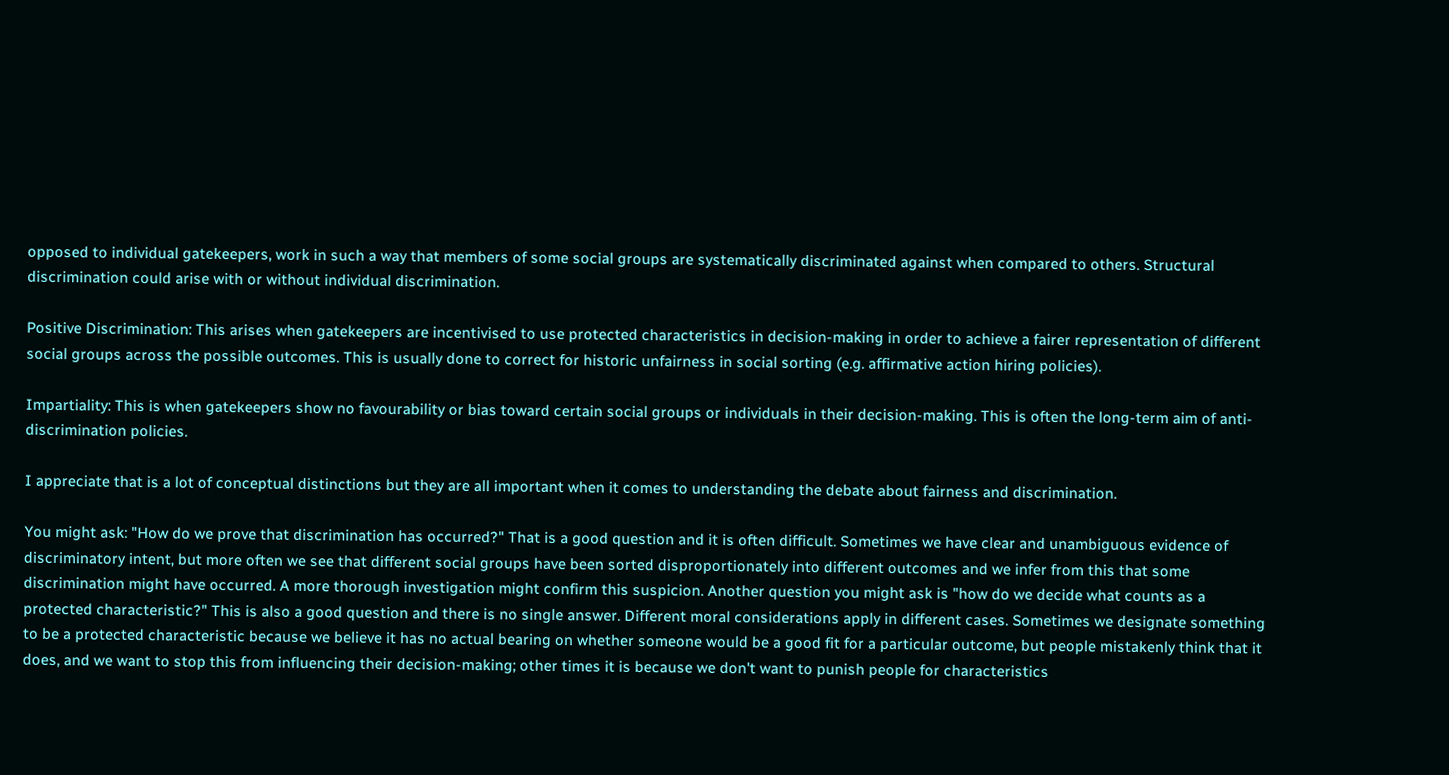opposed to individual gatekeepers, work in such a way that members of some social groups are systematically discriminated against when compared to others. Structural discrimination could arise with or without individual discrimination.

Positive Discrimination: This arises when gatekeepers are incentivised to use protected characteristics in decision-making in order to achieve a fairer representation of different social groups across the possible outcomes. This is usually done to correct for historic unfairness in social sorting (e.g. affirmative action hiring policies).

Impartiality: This is when gatekeepers show no favourability or bias toward certain social groups or individuals in their decision-making. This is often the long-term aim of anti-discrimination policies.

I appreciate that is a lot of conceptual distinctions but they are all important when it comes to understanding the debate about fairness and discrimination.

You might ask: "How do we prove that discrimination has occurred?" That is a good question and it is often difficult. Sometimes we have clear and unambiguous evidence of discriminatory intent, but more often we see that different social groups have been sorted disproportionately into different outcomes and we infer from this that some discrimination might have occurred. A more thorough investigation might confirm this suspicion. Another question you might ask is "how do we decide what counts as a protected characteristic?" This is also a good question and there is no single answer. Different moral considerations apply in different cases. Sometimes we designate something to be a protected characteristic because we believe it has no actual bearing on whether someone would be a good fit for a particular outcome, but people mistakenly think that it does, and we want to stop this from influencing their decision-making; other times it is because we don't want to punish people for characteristics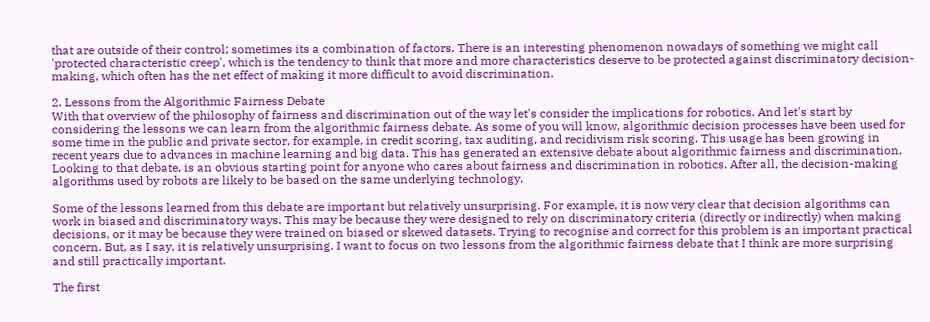that are outside of their control; sometimes its a combination of factors. There is an interesting phenomenon nowadays of something we might call 'protected characteristic creep', which is the tendency to think that more and more characteristics deserve to be protected against discriminatory decision-making, which often has the net effect of making it more difficult to avoid discrimination.

2. Lessons from the Algorithmic Fairness Debate
With that overview of the philosophy of fairness and discrimination out of the way let's consider the implications for robotics. And let's start by considering the lessons we can learn from the algorithmic fairness debate. As some of you will know, algorithmic decision processes have been used for some time in the public and private sector, for example, in credit scoring, tax auditing, and recidivism risk scoring. This usage has been growing in recent years due to advances in machine learning and big data. This has generated an extensive debate about algorithmic fairness and discrimination. Looking to that debate, is an obvious starting point for anyone who cares about fairness and discrimination in robotics. After all, the decision-making algorithms used by robots are likely to be based on the same underlying technology.

Some of the lessons learned from this debate are important but relatively unsurprising. For example, it is now very clear that decision algorithms can work in biased and discriminatory ways. This may be because they were designed to rely on discriminatory criteria (directly or indirectly) when making decisions, or it may be because they were trained on biased or skewed datasets. Trying to recognise and correct for this problem is an important practical concern. But, as I say, it is relatively unsurprising. I want to focus on two lessons from the algorithmic fairness debate that I think are more surprising and still practically important.

The first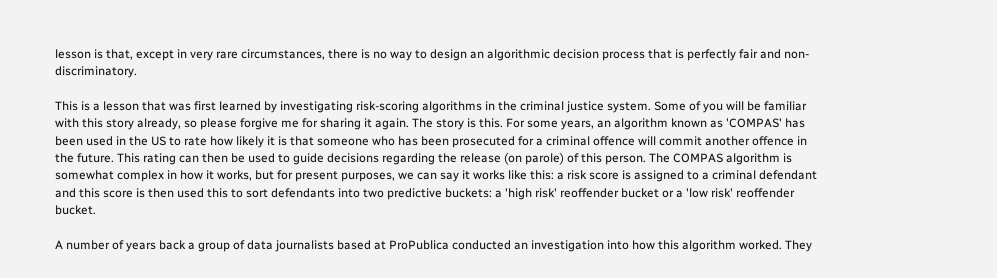lesson is that, except in very rare circumstances, there is no way to design an algorithmic decision process that is perfectly fair and non-discriminatory.

This is a lesson that was first learned by investigating risk-scoring algorithms in the criminal justice system. Some of you will be familiar with this story already, so please forgive me for sharing it again. The story is this. For some years, an algorithm known as 'COMPAS' has been used in the US to rate how likely it is that someone who has been prosecuted for a criminal offence will commit another offence in the future. This rating can then be used to guide decisions regarding the release (on parole) of this person. The COMPAS algorithm is somewhat complex in how it works, but for present purposes, we can say it works like this: a risk score is assigned to a criminal defendant and this score is then used this to sort defendants into two predictive buckets: a 'high risk' reoffender bucket or a 'low risk' reoffender bucket.

A number of years back a group of data journalists based at ProPublica conducted an investigation into how this algorithm worked. They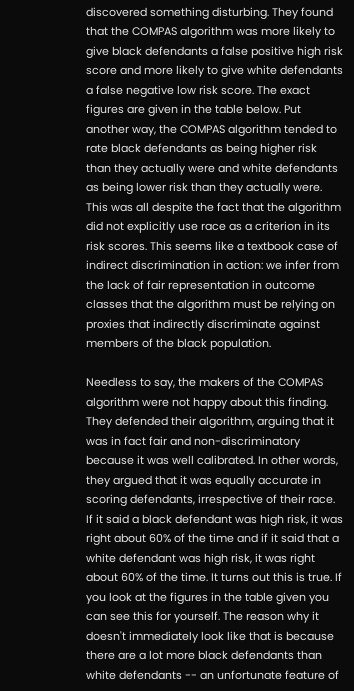discovered something disturbing. They found that the COMPAS algorithm was more likely to give black defendants a false positive high risk score and more likely to give white defendants a false negative low risk score. The exact figures are given in the table below. Put another way, the COMPAS algorithm tended to rate black defendants as being higher risk than they actually were and white defendants as being lower risk than they actually were. This was all despite the fact that the algorithm did not explicitly use race as a criterion in its risk scores. This seems like a textbook case of indirect discrimination in action: we infer from the lack of fair representation in outcome classes that the algorithm must be relying on proxies that indirectly discriminate against members of the black population.

Needless to say, the makers of the COMPAS algorithm were not happy about this finding. They defended their algorithm, arguing that it was in fact fair and non-discriminatory because it was well calibrated. In other words, they argued that it was equally accurate in scoring defendants, irrespective of their race. If it said a black defendant was high risk, it was right about 60% of the time and if it said that a white defendant was high risk, it was right about 60% of the time. It turns out this is true. If you look at the figures in the table given you can see this for yourself. The reason why it doesn't immediately look like that is because there are a lot more black defendants than white defendants -- an unfortunate feature of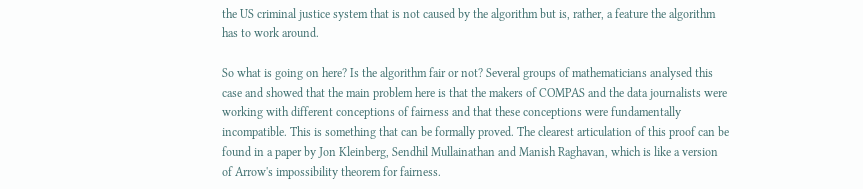the US criminal justice system that is not caused by the algorithm but is, rather, a feature the algorithm has to work around.

So what is going on here? Is the algorithm fair or not? Several groups of mathematicians analysed this case and showed that the main problem here is that the makers of COMPAS and the data journalists were working with different conceptions of fairness and that these conceptions were fundamentally incompatible. This is something that can be formally proved. The clearest articulation of this proof can be found in a paper by Jon Kleinberg, Sendhil Mullainathan and Manish Raghavan, which is like a version of Arrow's impossibility theorem for fairness.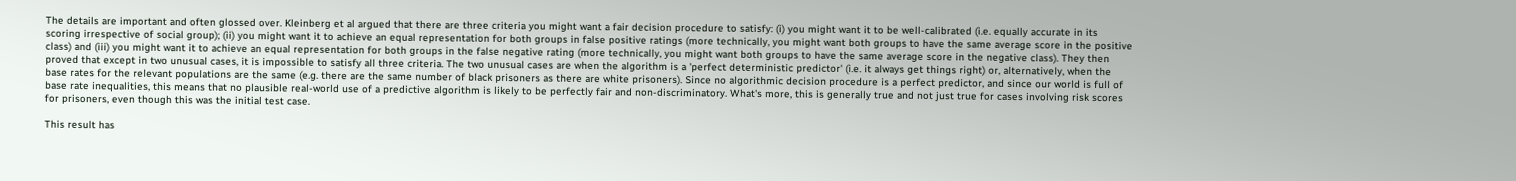The details are important and often glossed over. Kleinberg et al argued that there are three criteria you might want a fair decision procedure to satisfy: (i) you might want it to be well-calibrated (i.e. equally accurate in its scoring irrespective of social group); (ii) you might want it to achieve an equal representation for both groups in false positive ratings (more technically, you might want both groups to have the same average score in the positive class) and (iii) you might want it to achieve an equal representation for both groups in the false negative rating (more technically, you might want both groups to have the same average score in the negative class). They then proved that except in two unusual cases, it is impossible to satisfy all three criteria. The two unusual cases are when the algorithm is a 'perfect deterministic predictor' (i.e. it always get things right) or, alternatively, when the base rates for the relevant populations are the same (e.g. there are the same number of black prisoners as there are white prisoners). Since no algorithmic decision procedure is a perfect predictor, and since our world is full of base rate inequalities, this means that no plausible real-world use of a predictive algorithm is likely to be perfectly fair and non-discriminatory. What's more, this is generally true and not just true for cases involving risk scores for prisoners, even though this was the initial test case.

This result has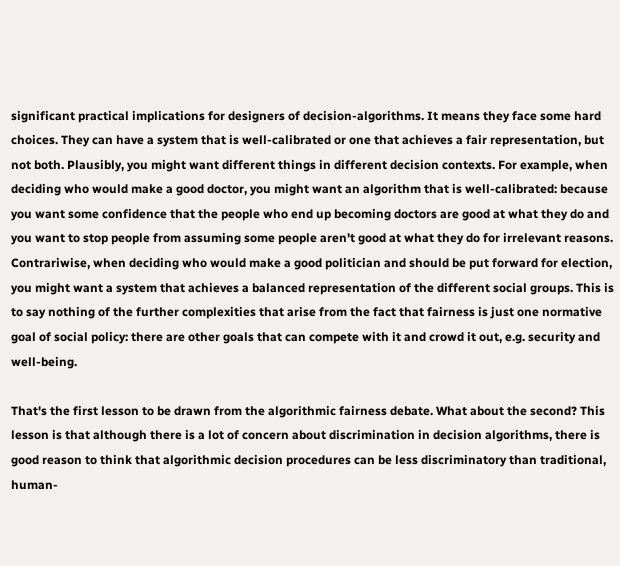significant practical implications for designers of decision-algorithms. It means they face some hard choices. They can have a system that is well-calibrated or one that achieves a fair representation, but not both. Plausibly, you might want different things in different decision contexts. For example, when deciding who would make a good doctor, you might want an algorithm that is well-calibrated: because you want some confidence that the people who end up becoming doctors are good at what they do and you want to stop people from assuming some people aren't good at what they do for irrelevant reasons. Contrariwise, when deciding who would make a good politician and should be put forward for election, you might want a system that achieves a balanced representation of the different social groups. This is to say nothing of the further complexities that arise from the fact that fairness is just one normative goal of social policy: there are other goals that can compete with it and crowd it out, e.g. security and well-being.

That's the first lesson to be drawn from the algorithmic fairness debate. What about the second? This lesson is that although there is a lot of concern about discrimination in decision algorithms, there is good reason to think that algorithmic decision procedures can be less discriminatory than traditional, human-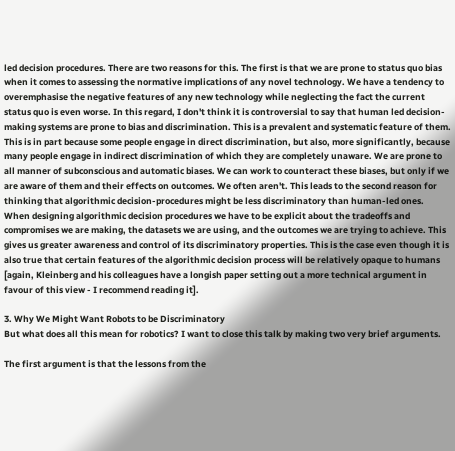led decision procedures. There are two reasons for this. The first is that we are prone to status quo bias when it comes to assessing the normative implications of any novel technology. We have a tendency to overemphasise the negative features of any new technology while neglecting the fact the current status quo is even worse. In this regard, I don't think it is controversial to say that human led decision-making systems are prone to bias and discrimination. This is a prevalent and systematic feature of them. This is in part because some people engage in direct discrimination, but also, more significantly, because many people engage in indirect discrimination of which they are completely unaware. We are prone to all manner of subconscious and automatic biases. We can work to counteract these biases, but only if we are aware of them and their effects on outcomes. We often aren't. This leads to the second reason for thinking that algorithmic decision-procedures might be less discriminatory than human-led ones. When designing algorithmic decision procedures we have to be explicit about the tradeoffs and compromises we are making, the datasets we are using, and the outcomes we are trying to achieve. This gives us greater awareness and control of its discriminatory properties. This is the case even though it is also true that certain features of the algorithmic decision process will be relatively opaque to humans [again, Kleinberg and his colleagues have a longish paper setting out a more technical argument in favour of this view - I recommend reading it].

3. Why We Might Want Robots to be Discriminatory
But what does all this mean for robotics? I want to close this talk by making two very brief arguments.

The first argument is that the lessons from the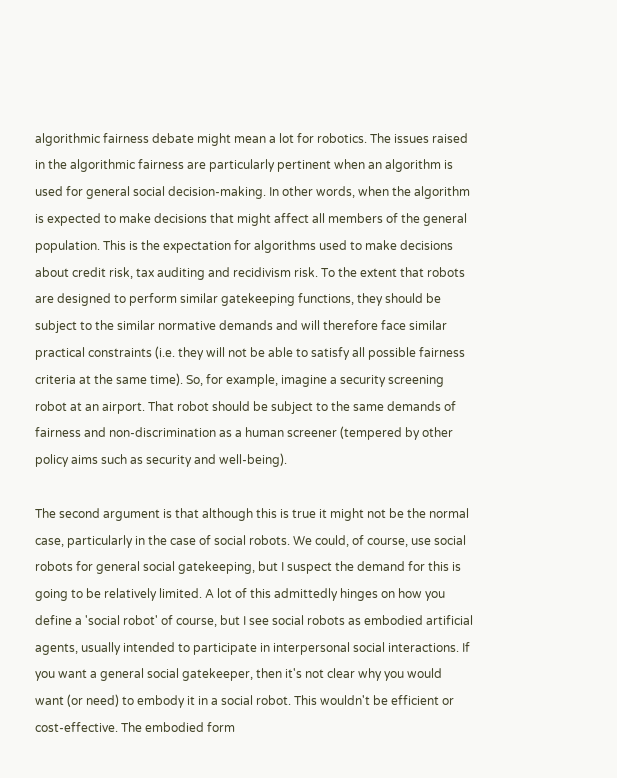algorithmic fairness debate might mean a lot for robotics. The issues raised in the algorithmic fairness are particularly pertinent when an algorithm is used for general social decision-making. In other words, when the algorithm is expected to make decisions that might affect all members of the general population. This is the expectation for algorithms used to make decisions about credit risk, tax auditing and recidivism risk. To the extent that robots are designed to perform similar gatekeeping functions, they should be subject to the similar normative demands and will therefore face similar practical constraints (i.e. they will not be able to satisfy all possible fairness criteria at the same time). So, for example, imagine a security screening robot at an airport. That robot should be subject to the same demands of fairness and non-discrimination as a human screener (tempered by other policy aims such as security and well-being).

The second argument is that although this is true it might not be the normal case, particularly in the case of social robots. We could, of course, use social robots for general social gatekeeping, but I suspect the demand for this is going to be relatively limited. A lot of this admittedly hinges on how you define a 'social robot' of course, but I see social robots as embodied artificial agents, usually intended to participate in interpersonal social interactions. If you want a general social gatekeeper, then it's not clear why you would want (or need) to embody it in a social robot. This wouldn't be efficient or cost-effective. The embodied form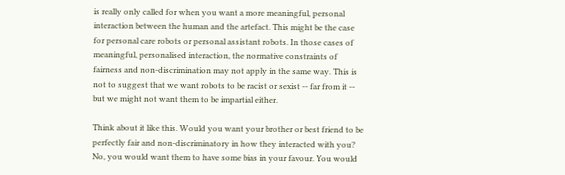is really only called for when you want a more meaningful, personal interaction between the human and the artefact. This might be the case for personal care robots or personal assistant robots. In those cases of meaningful, personalised interaction, the normative constraints of fairness and non-discrimination may not apply in the same way. This is not to suggest that we want robots to be racist or sexist -- far from it -- but we might not want them to be impartial either.

Think about it like this. Would you want your brother or best friend to be perfectly fair and non-discriminatory in how they interacted with you? No, you would want them to have some bias in your favour. You would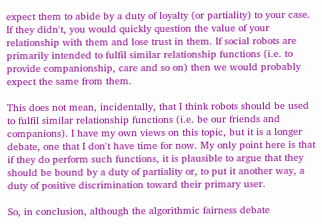expect them to abide by a duty of loyalty (or partiality) to your case. If they didn't, you would quickly question the value of your relationship with them and lose trust in them. If social robots are primarily intended to fulfil similar relationship functions (i.e. to provide companionship, care and so on) then we would probably expect the same from them.

This does not mean, incidentally, that I think robots should be used to fulfil similar relationship functions (i.e. be our friends and companions). I have my own views on this topic, but it is a longer debate, one that I don't have time for now. My only point here is that if they do perform such functions, it is plausible to argue that they should be bound by a duty of partiality or, to put it another way, a duty of positive discrimination toward their primary user.

So, in conclusion, although the algorithmic fairness debate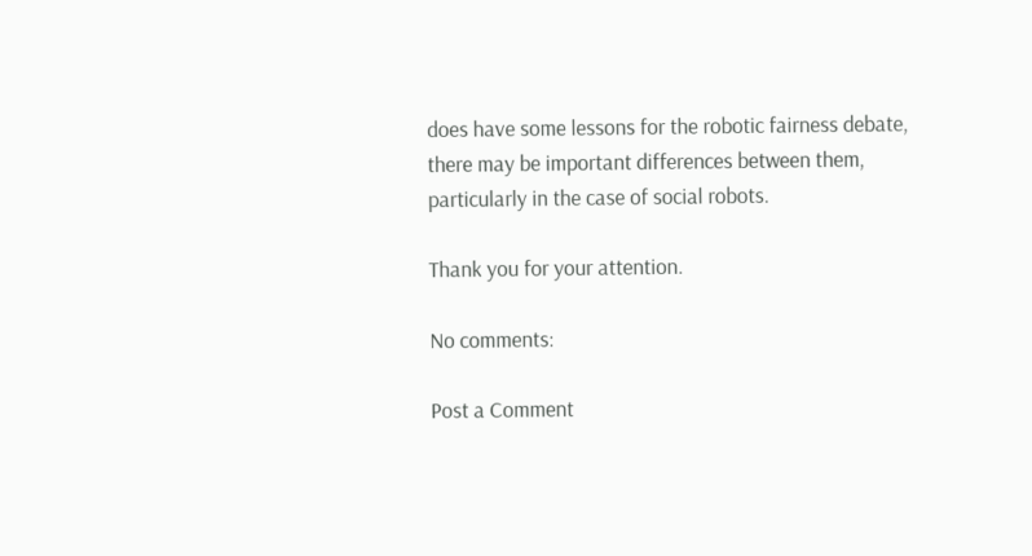does have some lessons for the robotic fairness debate, there may be important differences between them, particularly in the case of social robots.

Thank you for your attention.

No comments:

Post a Comment